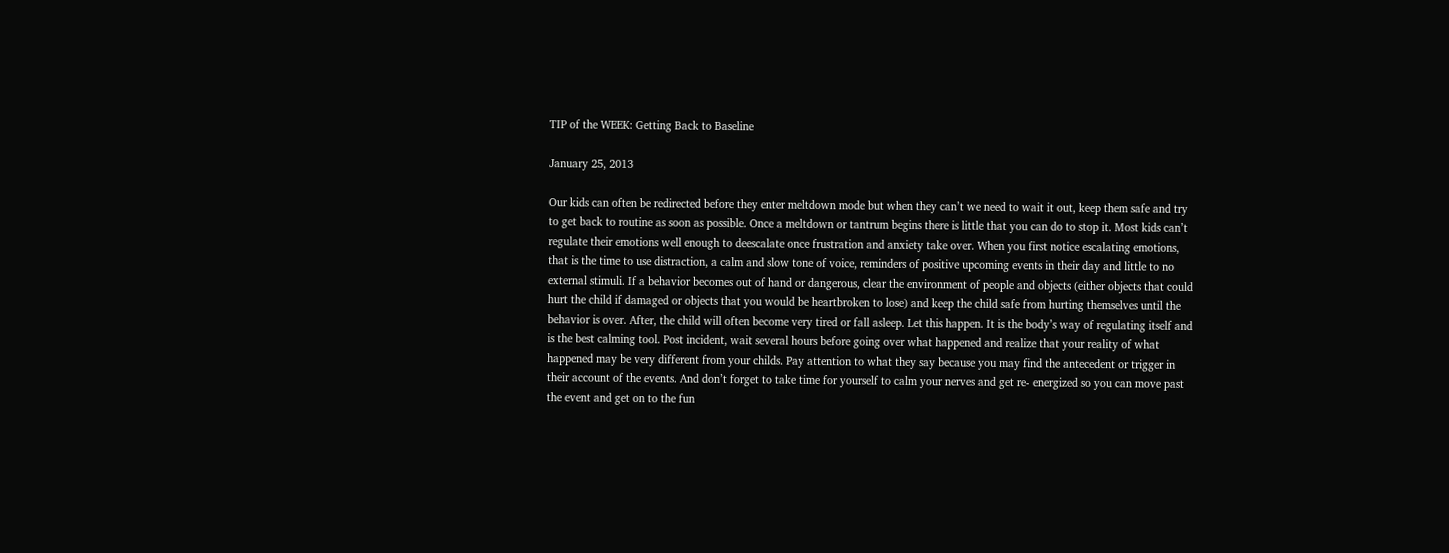TIP of the WEEK: Getting Back to Baseline

January 25, 2013

Our kids can often be redirected before they enter meltdown mode but when they can’t we need to wait it out, keep them safe and try to get back to routine as soon as possible. Once a meltdown or tantrum begins there is little that you can do to stop it. Most kids can’t regulate their emotions well enough to deescalate once frustration and anxiety take over. When you first notice escalating emotions, that is the time to use distraction, a calm and slow tone of voice, reminders of positive upcoming events in their day and little to no external stimuli. If a behavior becomes out of hand or dangerous, clear the environment of people and objects (either objects that could hurt the child if damaged or objects that you would be heartbroken to lose) and keep the child safe from hurting themselves until the behavior is over. After, the child will often become very tired or fall asleep. Let this happen. It is the body’s way of regulating itself and is the best calming tool. Post incident, wait several hours before going over what happened and realize that your reality of what happened may be very different from your childs. Pay attention to what they say because you may find the antecedent or trigger in their account of the events. And don’t forget to take time for yourself to calm your nerves and get re- energized so you can move past the event and get on to the fun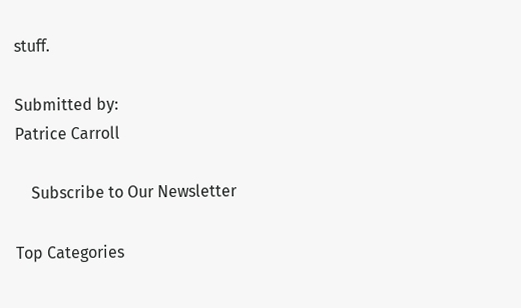stuff.

Submitted by:
Patrice Carroll

    Subscribe to Our Newsletter

Top Categories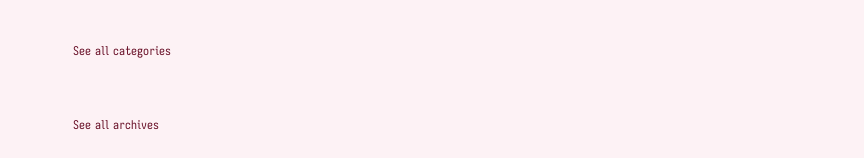See all categories


See all archives